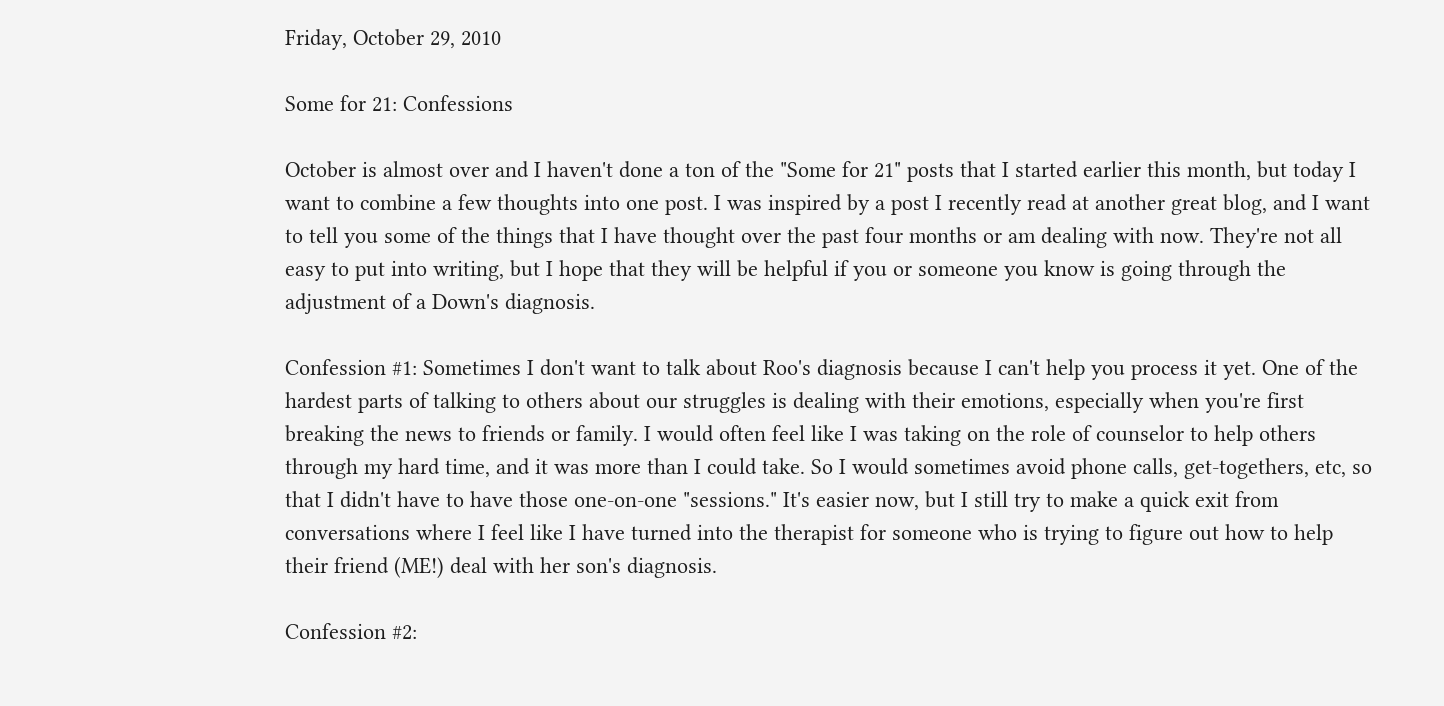Friday, October 29, 2010

Some for 21: Confessions

October is almost over and I haven't done a ton of the "Some for 21" posts that I started earlier this month, but today I want to combine a few thoughts into one post. I was inspired by a post I recently read at another great blog, and I want to tell you some of the things that I have thought over the past four months or am dealing with now. They're not all easy to put into writing, but I hope that they will be helpful if you or someone you know is going through the adjustment of a Down's diagnosis.

Confession #1: Sometimes I don't want to talk about Roo's diagnosis because I can't help you process it yet. One of the hardest parts of talking to others about our struggles is dealing with their emotions, especially when you're first breaking the news to friends or family. I would often feel like I was taking on the role of counselor to help others through my hard time, and it was more than I could take. So I would sometimes avoid phone calls, get-togethers, etc, so that I didn't have to have those one-on-one "sessions." It's easier now, but I still try to make a quick exit from conversations where I feel like I have turned into the therapist for someone who is trying to figure out how to help their friend (ME!) deal with her son's diagnosis.

Confession #2: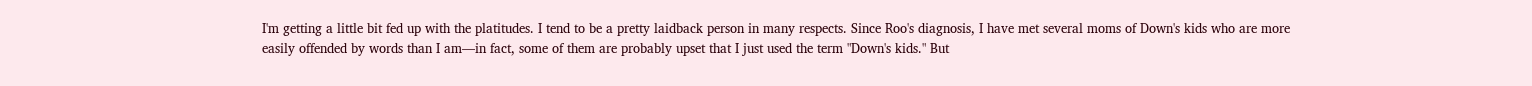I'm getting a little bit fed up with the platitudes. I tend to be a pretty laidback person in many respects. Since Roo's diagnosis, I have met several moms of Down's kids who are more easily offended by words than I am—in fact, some of them are probably upset that I just used the term "Down's kids." But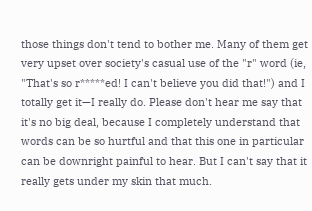those things don't tend to bother me. Many of them get very upset over society's casual use of the "r" word (ie, "That's so r*****ed! I can't believe you did that!") and I totally get it—I really do. Please don't hear me say that it's no big deal, because I completely understand that words can be so hurtful and that this one in particular can be downright painful to hear. But I can't say that it really gets under my skin that much.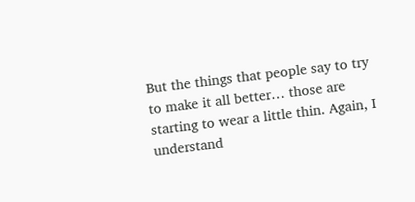But the things that people say to try to make it all better… those are starting to wear a little thin. Again, I understand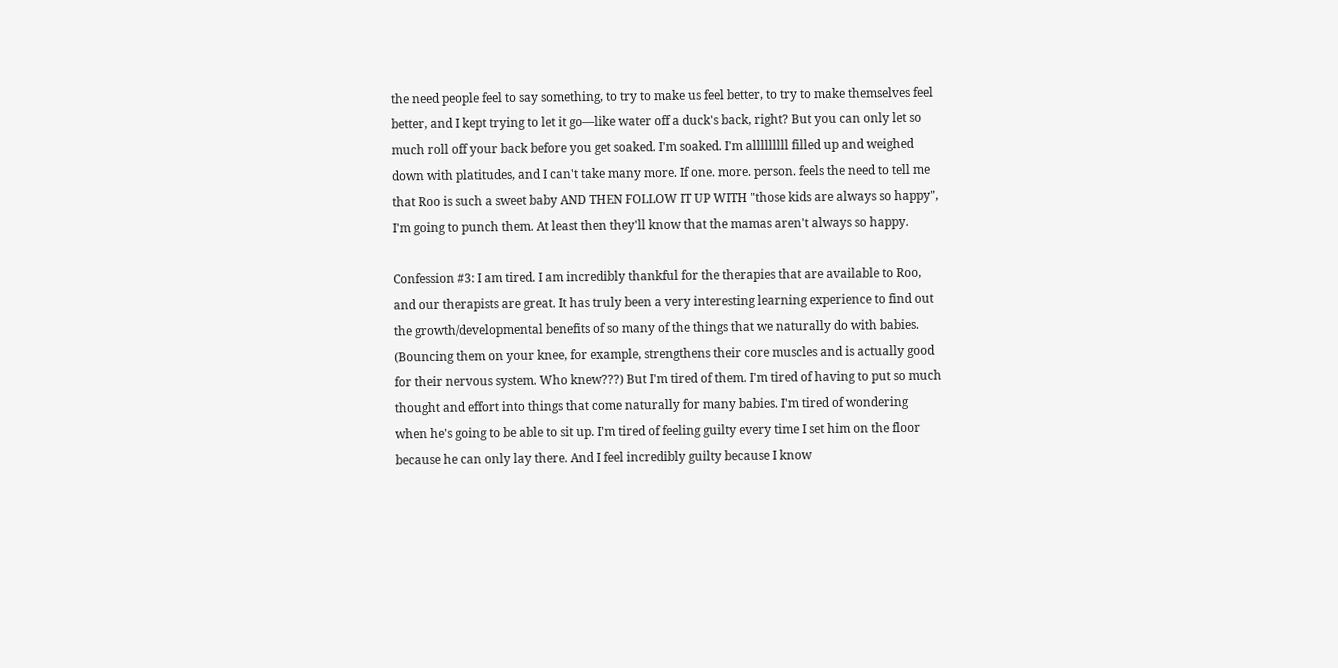the need people feel to say something, to try to make us feel better, to try to make themselves feel better, and I kept trying to let it go—like water off a duck's back, right? But you can only let so much roll off your back before you get soaked. I'm soaked. I'm alllllllll filled up and weighed down with platitudes, and I can't take many more. If one. more. person. feels the need to tell me that Roo is such a sweet baby AND THEN FOLLOW IT UP WITH "those kids are always so happy", I'm going to punch them. At least then they'll know that the mamas aren't always so happy.

Confession #3: I am tired. I am incredibly thankful for the therapies that are available to Roo, and our therapists are great. It has truly been a very interesting learning experience to find out the growth/developmental benefits of so many of the things that we naturally do with babies. (Bouncing them on your knee, for example, strengthens their core muscles and is actually good for their nervous system. Who knew???) But I'm tired of them. I'm tired of having to put so much thought and effort into things that come naturally for many babies. I'm tired of wondering when he's going to be able to sit up. I'm tired of feeling guilty every time I set him on the floor because he can only lay there. And I feel incredibly guilty because I know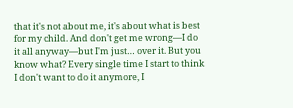that it's not about me, it's about what is best for my child. And don't get me wrong—I do it all anyway—but I'm just… over it. But you know what? Every single time I start to think I don't want to do it anymore, I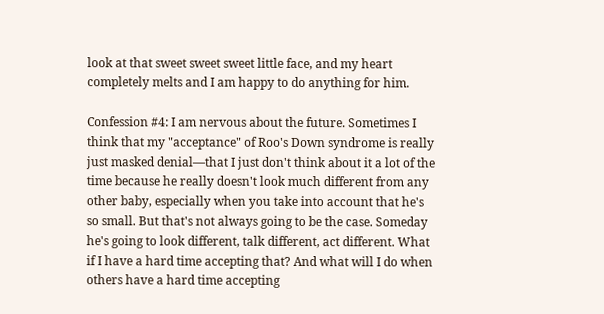look at that sweet sweet sweet little face, and my heart completely melts and I am happy to do anything for him.

Confession #4: I am nervous about the future. Sometimes I think that my "acceptance" of Roo's Down syndrome is really just masked denial—that I just don't think about it a lot of the time because he really doesn't look much different from any other baby, especially when you take into account that he's so small. But that's not always going to be the case. Someday he's going to look different, talk different, act different. What if I have a hard time accepting that? And what will I do when others have a hard time accepting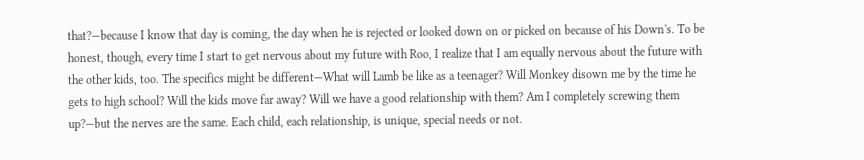that?—because I know that day is coming, the day when he is rejected or looked down on or picked on because of his Down's. To be honest, though, every time I start to get nervous about my future with Roo, I realize that I am equally nervous about the future with the other kids, too. The specifics might be different—What will Lamb be like as a teenager? Will Monkey disown me by the time he gets to high school? Will the kids move far away? Will we have a good relationship with them? Am I completely screwing them up?—but the nerves are the same. Each child, each relationship, is unique, special needs or not.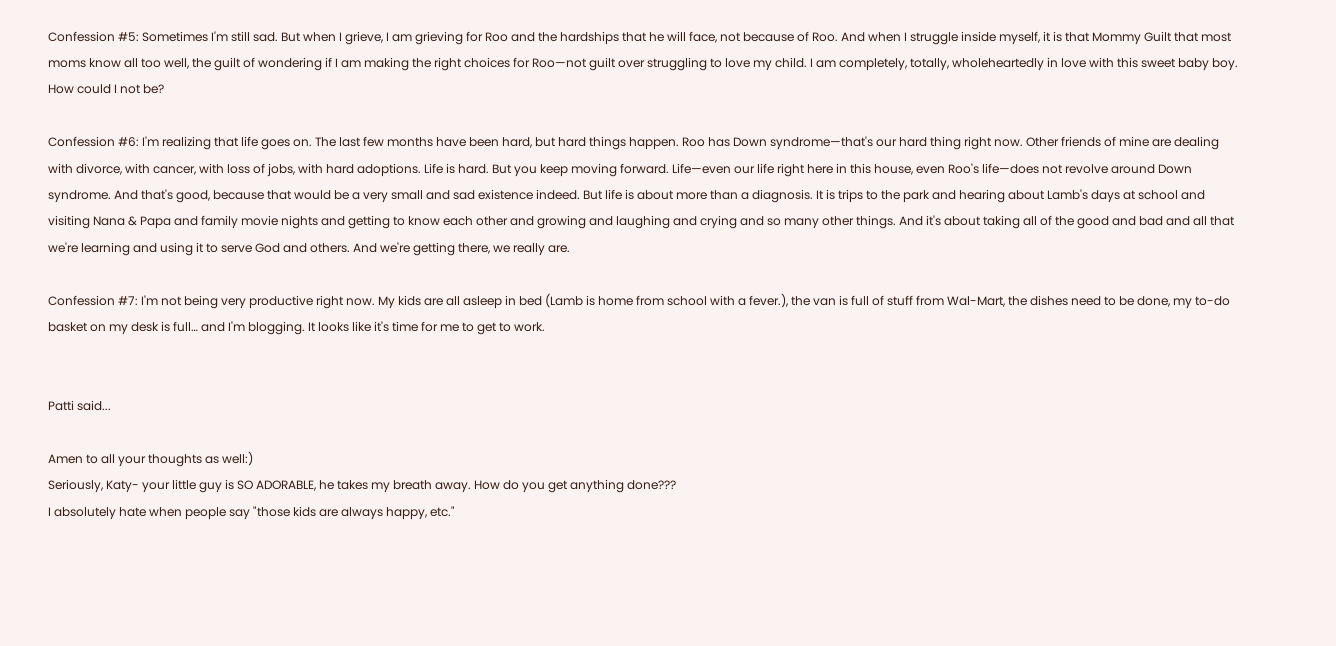Confession #5: Sometimes I'm still sad. But when I grieve, I am grieving for Roo and the hardships that he will face, not because of Roo. And when I struggle inside myself, it is that Mommy Guilt that most moms know all too well, the guilt of wondering if I am making the right choices for Roo—not guilt over struggling to love my child. I am completely, totally, wholeheartedly in love with this sweet baby boy. How could I not be?

Confession #6: I'm realizing that life goes on. The last few months have been hard, but hard things happen. Roo has Down syndrome—that's our hard thing right now. Other friends of mine are dealing with divorce, with cancer, with loss of jobs, with hard adoptions. Life is hard. But you keep moving forward. Life—even our life right here in this house, even Roo's life—does not revolve around Down syndrome. And that's good, because that would be a very small and sad existence indeed. But life is about more than a diagnosis. It is trips to the park and hearing about Lamb's days at school and visiting Nana & Papa and family movie nights and getting to know each other and growing and laughing and crying and so many other things. And it's about taking all of the good and bad and all that we're learning and using it to serve God and others. And we're getting there, we really are.

Confession #7: I'm not being very productive right now. My kids are all asleep in bed (Lamb is home from school with a fever.), the van is full of stuff from Wal-Mart, the dishes need to be done, my to-do basket on my desk is full… and I'm blogging. It looks like it's time for me to get to work.


Patti said...

Amen to all your thoughts as well:)
Seriously, Katy- your little guy is SO ADORABLE, he takes my breath away. How do you get anything done???
I absolutely hate when people say "those kids are always happy, etc."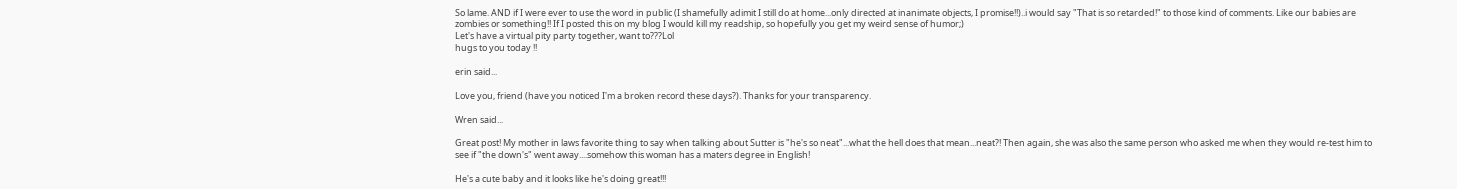So lame. AND if I were ever to use the word in public (I shamefully adimit I still do at home...only directed at inanimate objects, I promise!!)..i would say "That is so retarded!" to those kind of comments. Like our babies are zombies or something!! If I posted this on my blog I would kill my readship, so hopefully you get my weird sense of humor;)
Let's have a virtual pity party together, want to???Lol
hugs to you today !!

erin said...

Love you, friend (have you noticed I'm a broken record these days?). Thanks for your transparency.

Wren said...

Great post! My mother in laws favorite thing to say when talking about Sutter is "he's so neat"...what the hell does that mean...neat?! Then again, she was also the same person who asked me when they would re-test him to see if "the down's" went away....somehow this woman has a maters degree in English!

He's a cute baby and it looks like he's doing great!!!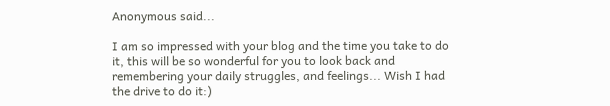Anonymous said...

I am so impressed with your blog and the time you take to do it, this will be so wonderful for you to look back and remembering your daily struggles, and feelings... Wish I had the drive to do it:)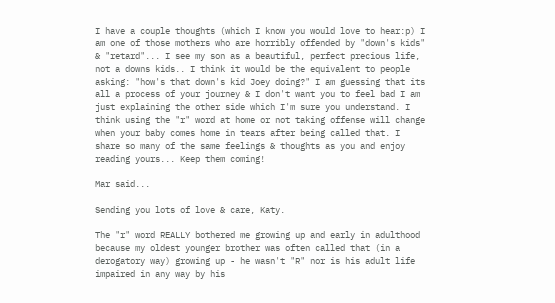I have a couple thoughts (which I know you would love to hear:p) I am one of those mothers who are horribly offended by "down's kids" & "retard"... I see my son as a beautiful, perfect precious life, not a downs kids.. I think it would be the equivalent to people asking: "how's that down's kid Joey doing?" I am guessing that its all a process of your journey & I don't want you to feel bad I am just explaining the other side which I'm sure you understand. I think using the "r" word at home or not taking offense will change when your baby comes home in tears after being called that. I share so many of the same feelings & thoughts as you and enjoy reading yours... Keep them coming!

Mar said...

Sending you lots of love & care, Katy.

The "r" word REALLY bothered me growing up and early in adulthood because my oldest younger brother was often called that (in a derogatory way) growing up - he wasn't "R" nor is his adult life impaired in any way by his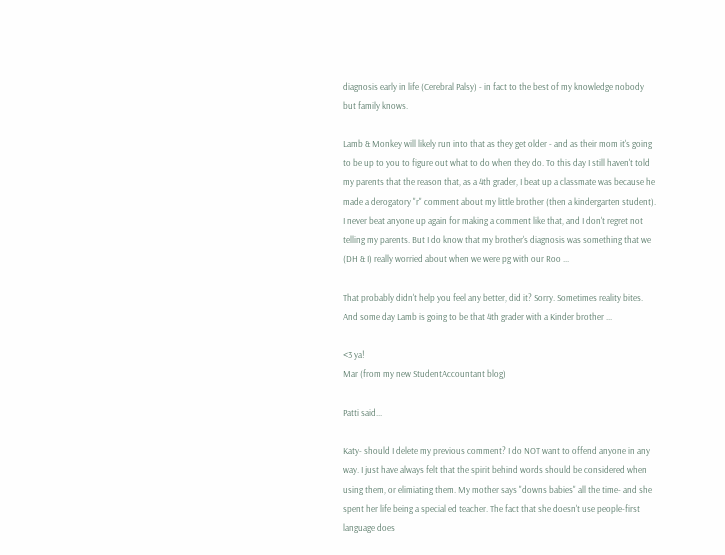diagnosis early in life (Cerebral Palsy) - in fact to the best of my knowledge nobody but family knows.

Lamb & Monkey will likely run into that as they get older - and as their mom it's going to be up to you to figure out what to do when they do. To this day I still haven't told my parents that the reason that, as a 4th grader, I beat up a classmate was because he made a derogatory "r" comment about my little brother (then a kindergarten student). I never beat anyone up again for making a comment like that, and I don't regret not telling my parents. But I do know that my brother's diagnosis was something that we (DH & I) really worried about when we were pg with our Roo ...

That probably didn't help you feel any better, did it? Sorry. Sometimes reality bites. And some day Lamb is going to be that 4th grader with a Kinder brother ...

<3 ya!
Mar (from my new StudentAccountant blog)

Patti said...

Katy- should I delete my previous comment? I do NOT want to offend anyone in any way. I just have always felt that the spirit behind words should be considered when using them, or elimiating them. My mother says "downs babies" all the time- and she spent her life being a special ed teacher. The fact that she doesn't use people-first language does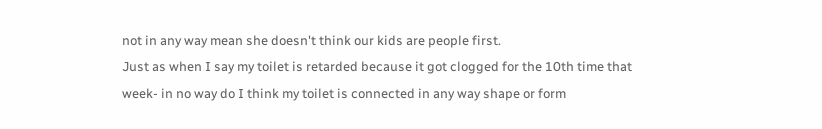not in any way mean she doesn't think our kids are people first.
Just as when I say my toilet is retarded because it got clogged for the 10th time that week- in no way do I think my toilet is connected in any way shape or form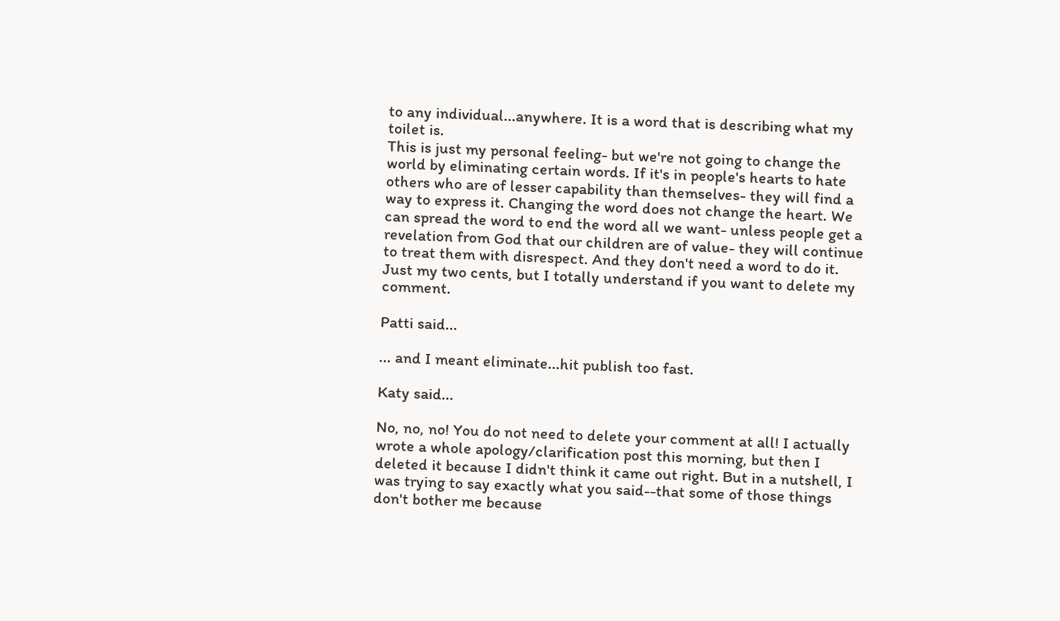to any individual...anywhere. It is a word that is describing what my toilet is.
This is just my personal feeling- but we're not going to change the world by eliminating certain words. If it's in people's hearts to hate others who are of lesser capability than themselves- they will find a way to express it. Changing the word does not change the heart. We can spread the word to end the word all we want- unless people get a revelation from God that our children are of value- they will continue to treat them with disrespect. And they don't need a word to do it.
Just my two cents, but I totally understand if you want to delete my comment.

Patti said...

... and I meant eliminate...hit publish too fast.

Katy said...

No, no, no! You do not need to delete your comment at all! I actually wrote a whole apology/clarification post this morning, but then I deleted it because I didn't think it came out right. But in a nutshell, I was trying to say exactly what you said--that some of those things don't bother me because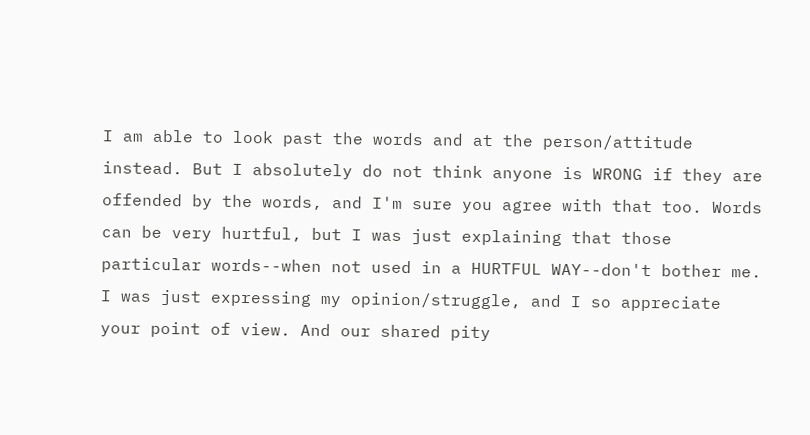I am able to look past the words and at the person/attitude instead. But I absolutely do not think anyone is WRONG if they are offended by the words, and I'm sure you agree with that too. Words can be very hurtful, but I was just explaining that those particular words--when not used in a HURTFUL WAY--don't bother me. I was just expressing my opinion/struggle, and I so appreciate your point of view. And our shared pity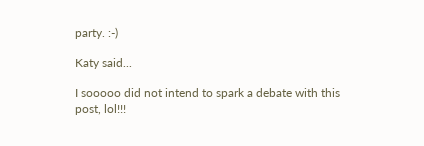party. :-)

Katy said...

I sooooo did not intend to spark a debate with this post, lol!!!